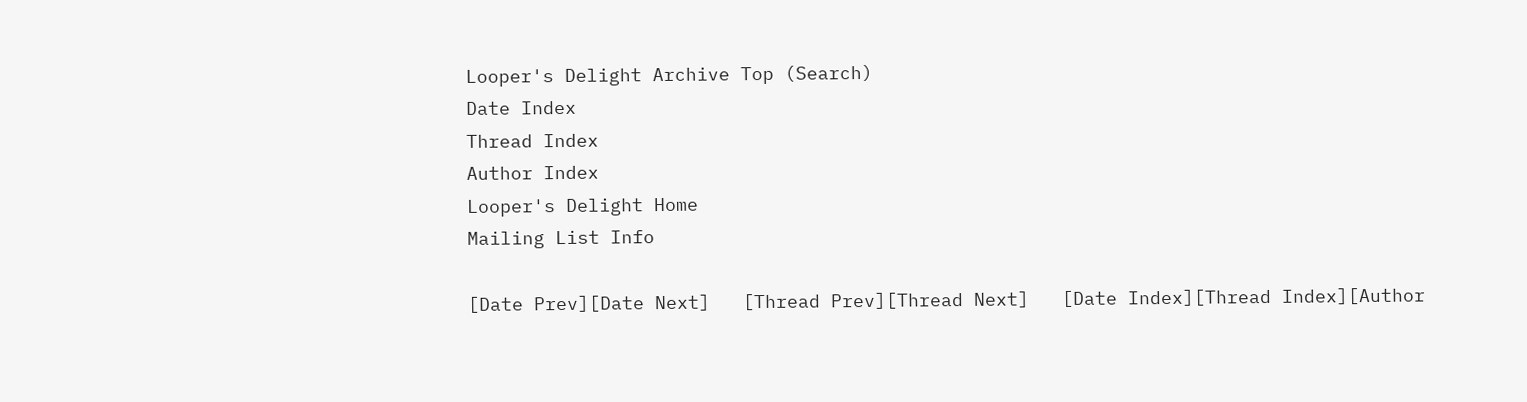Looper's Delight Archive Top (Search)
Date Index
Thread Index
Author Index
Looper's Delight Home
Mailing List Info

[Date Prev][Date Next]   [Thread Prev][Thread Next]   [Date Index][Thread Index][Author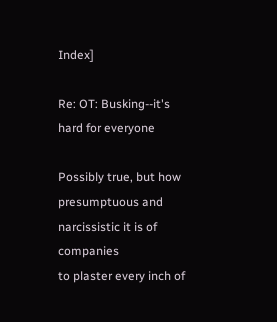Index]

Re: OT: Busking--it's hard for everyone

Possibly true, but how presumptuous and narcissistic it is of companies
to plaster every inch of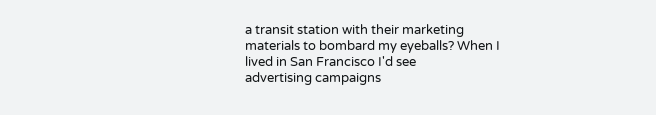a transit station with their marketing
materials to bombard my eyeballs? When I lived in San Francisco I'd see
advertising campaigns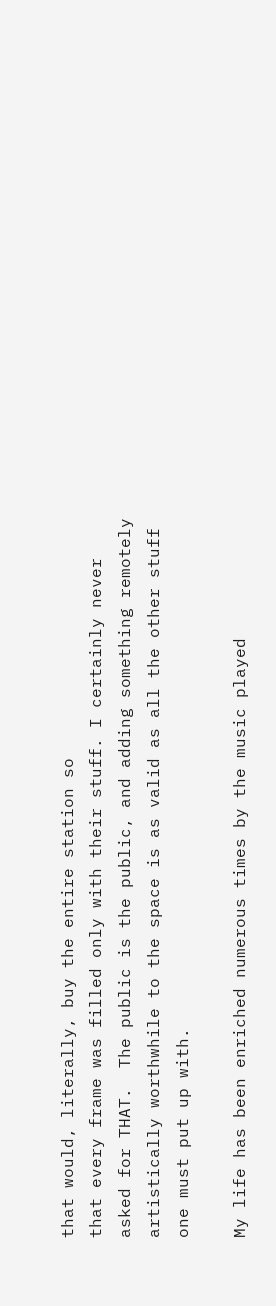that would, literally, buy the entire station so
that every frame was filled only with their stuff. I certainly never
asked for THAT.  The public is the public, and adding something remotely
artistically worthwhile to the space is as valid as all the other stuff
one must put up with.

My life has been enriched numerous times by the music played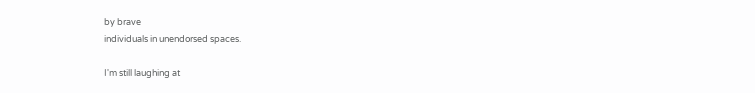by brave
individuals in unendorsed spaces.

I'm still laughing at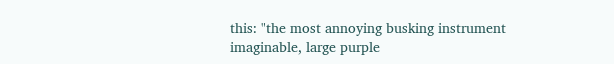this: "the most annoying busking instrument
imaginable, large purple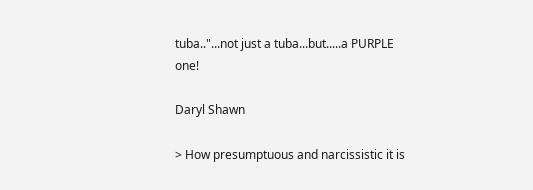tuba.."...not just a tuba...but.....a PURPLE one!

Daryl Shawn

> How presumptuous and narcissistic it is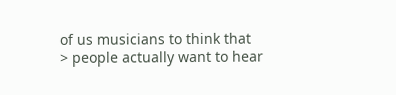of us musicians to think that
> people actually want to hear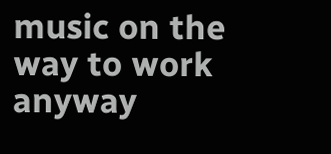music on the way to work anyway